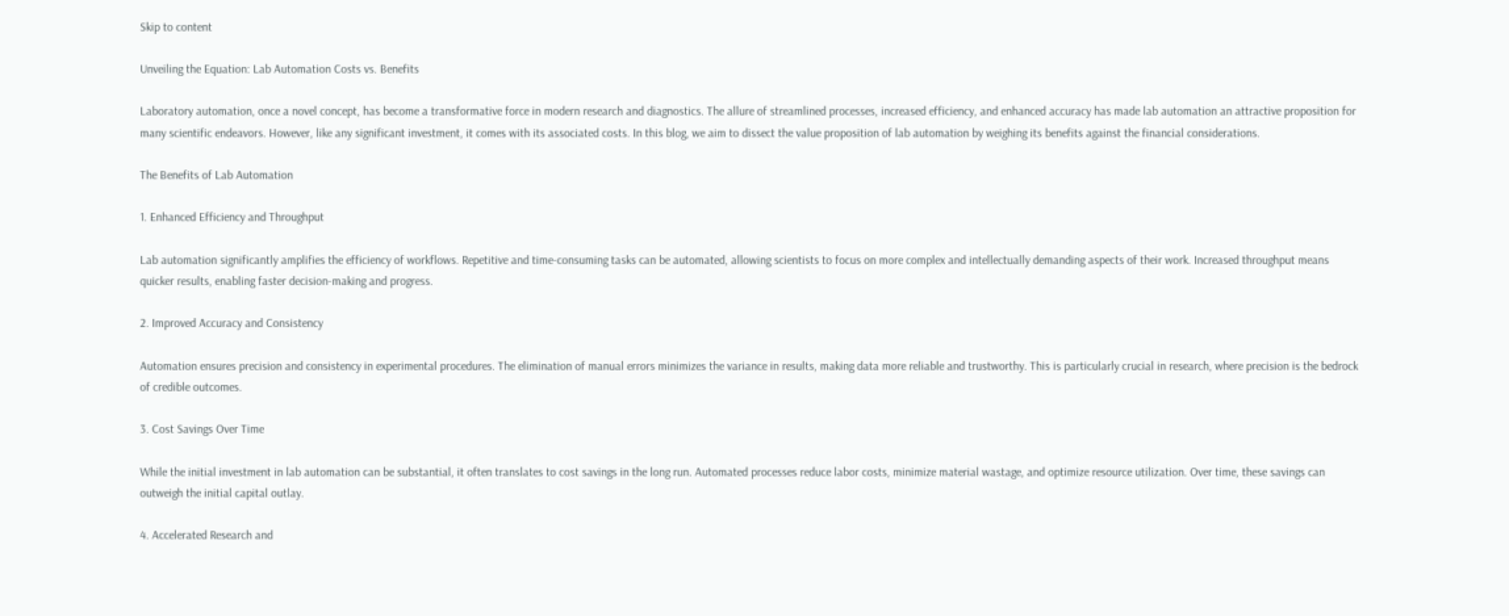Skip to content

Unveiling the Equation: Lab Automation Costs vs. Benefits

Laboratory automation, once a novel concept, has become a transformative force in modern research and diagnostics. The allure of streamlined processes, increased efficiency, and enhanced accuracy has made lab automation an attractive proposition for many scientific endeavors. However, like any significant investment, it comes with its associated costs. In this blog, we aim to dissect the value proposition of lab automation by weighing its benefits against the financial considerations.

The Benefits of Lab Automation

1. Enhanced Efficiency and Throughput

Lab automation significantly amplifies the efficiency of workflows. Repetitive and time-consuming tasks can be automated, allowing scientists to focus on more complex and intellectually demanding aspects of their work. Increased throughput means quicker results, enabling faster decision-making and progress.

2. Improved Accuracy and Consistency

Automation ensures precision and consistency in experimental procedures. The elimination of manual errors minimizes the variance in results, making data more reliable and trustworthy. This is particularly crucial in research, where precision is the bedrock of credible outcomes.

3. Cost Savings Over Time

While the initial investment in lab automation can be substantial, it often translates to cost savings in the long run. Automated processes reduce labor costs, minimize material wastage, and optimize resource utilization. Over time, these savings can outweigh the initial capital outlay.

4. Accelerated Research and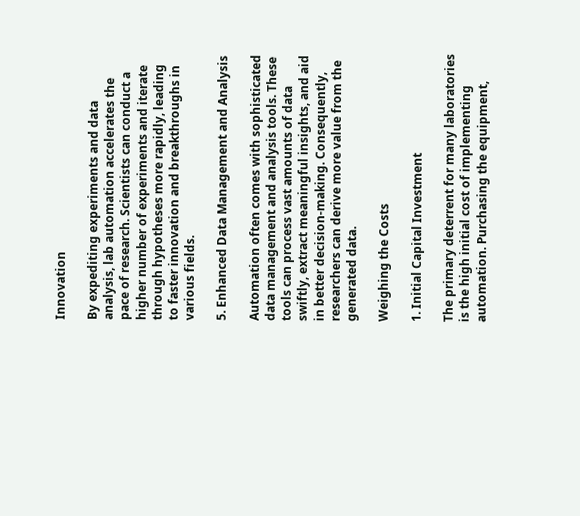Innovation

By expediting experiments and data analysis, lab automation accelerates the pace of research. Scientists can conduct a higher number of experiments and iterate through hypotheses more rapidly, leading to faster innovation and breakthroughs in various fields.

5. Enhanced Data Management and Analysis

Automation often comes with sophisticated data management and analysis tools. These tools can process vast amounts of data swiftly, extract meaningful insights, and aid in better decision-making. Consequently, researchers can derive more value from the generated data.

Weighing the Costs

1. Initial Capital Investment

The primary deterrent for many laboratories is the high initial cost of implementing automation. Purchasing the equipment,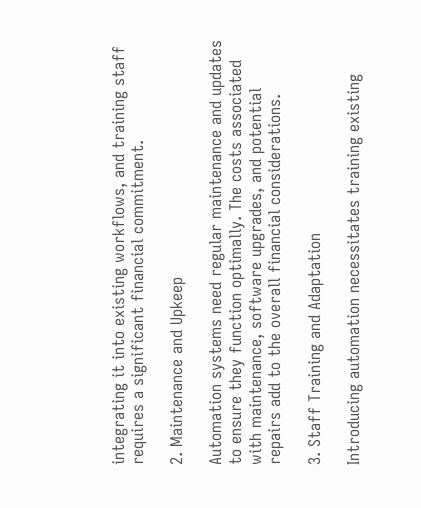integrating it into existing workflows, and training staff requires a significant financial commitment.

2. Maintenance and Upkeep

Automation systems need regular maintenance and updates to ensure they function optimally. The costs associated with maintenance, software upgrades, and potential repairs add to the overall financial considerations.

3. Staff Training and Adaptation

Introducing automation necessitates training existing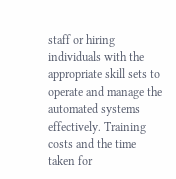staff or hiring individuals with the appropriate skill sets to operate and manage the automated systems effectively. Training costs and the time taken for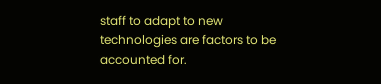staff to adapt to new technologies are factors to be accounted for.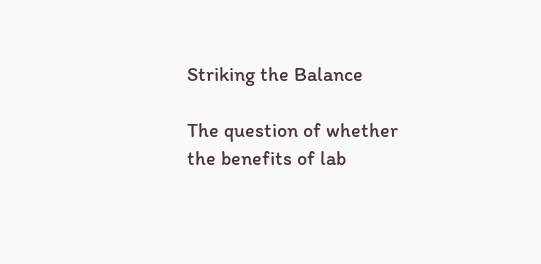Striking the Balance

The question of whether the benefits of lab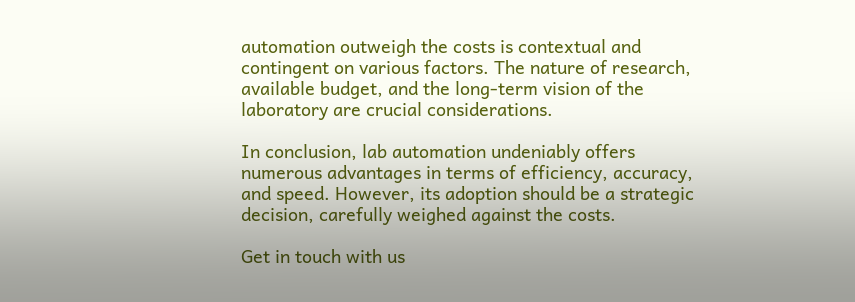automation outweigh the costs is contextual and contingent on various factors. The nature of research, available budget, and the long-term vision of the laboratory are crucial considerations.

In conclusion, lab automation undeniably offers numerous advantages in terms of efficiency, accuracy, and speed. However, its adoption should be a strategic decision, carefully weighed against the costs.

Get in touch with us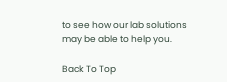to see how our lab solutions may be able to help you.

Back To Top